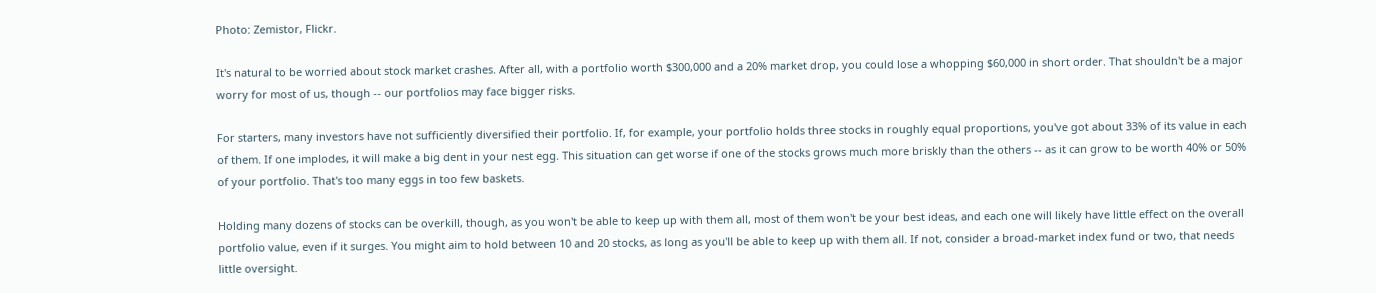Photo: Zemistor, Flickr.

It's natural to be worried about stock market crashes. After all, with a portfolio worth $300,000 and a 20% market drop, you could lose a whopping $60,000 in short order. That shouldn't be a major worry for most of us, though -- our portfolios may face bigger risks.

For starters, many investors have not sufficiently diversified their portfolio. If, for example, your portfolio holds three stocks in roughly equal proportions, you've got about 33% of its value in each of them. If one implodes, it will make a big dent in your nest egg. This situation can get worse if one of the stocks grows much more briskly than the others -- as it can grow to be worth 40% or 50% of your portfolio. That's too many eggs in too few baskets.

Holding many dozens of stocks can be overkill, though, as you won't be able to keep up with them all, most of them won't be your best ideas, and each one will likely have little effect on the overall portfolio value, even if it surges. You might aim to hold between 10 and 20 stocks, as long as you'll be able to keep up with them all. If not, consider a broad-market index fund or two, that needs little oversight.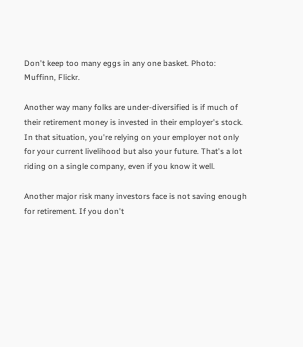Don't keep too many eggs in any one basket. Photo: Muffinn, Flickr.

Another way many folks are under-diversified is if much of their retirement money is invested in their employer's stock. In that situation, you're relying on your employer not only for your current livelihood but also your future. That's a lot riding on a single company, even if you know it well.

Another major risk many investors face is not saving enough for retirement. If you don't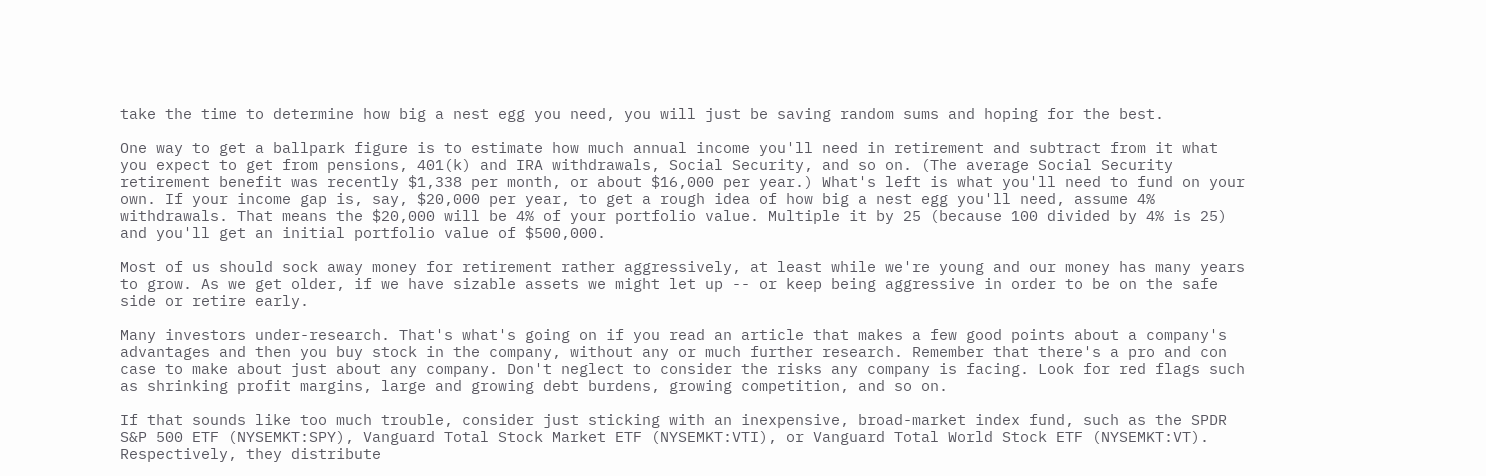take the time to determine how big a nest egg you need, you will just be saving random sums and hoping for the best.

One way to get a ballpark figure is to estimate how much annual income you'll need in retirement and subtract from it what you expect to get from pensions, 401(k) and IRA withdrawals, Social Security, and so on. (The average Social Security retirement benefit was recently $1,338 per month, or about $16,000 per year.) What's left is what you'll need to fund on your own. If your income gap is, say, $20,000 per year, to get a rough idea of how big a nest egg you'll need, assume 4% withdrawals. That means the $20,000 will be 4% of your portfolio value. Multiple it by 25 (because 100 divided by 4% is 25) and you'll get an initial portfolio value of $500,000.

Most of us should sock away money for retirement rather aggressively, at least while we're young and our money has many years to grow. As we get older, if we have sizable assets we might let up -- or keep being aggressive in order to be on the safe side or retire early.

Many investors under-research. That's what's going on if you read an article that makes a few good points about a company's advantages and then you buy stock in the company, without any or much further research. Remember that there's a pro and con case to make about just about any company. Don't neglect to consider the risks any company is facing. Look for red flags such as shrinking profit margins, large and growing debt burdens, growing competition, and so on.

If that sounds like too much trouble, consider just sticking with an inexpensive, broad-market index fund, such as the SPDR S&P 500 ETF (NYSEMKT:SPY), Vanguard Total Stock Market ETF (NYSEMKT:VTI), or Vanguard Total World Stock ETF (NYSEMKT:VT). Respectively, they distribute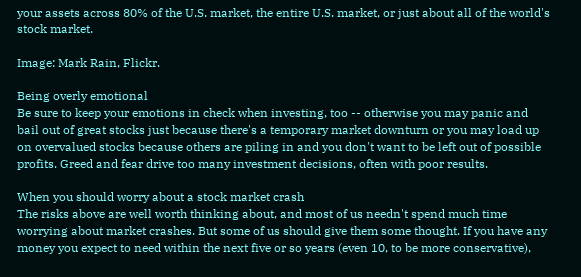your assets across 80% of the U.S. market, the entire U.S. market, or just about all of the world's stock market.

Image: Mark Rain, Flickr.

Being overly emotional
Be sure to keep your emotions in check when investing, too -- otherwise you may panic and bail out of great stocks just because there's a temporary market downturn or you may load up on overvalued stocks because others are piling in and you don't want to be left out of possible profits. Greed and fear drive too many investment decisions, often with poor results.

When you should worry about a stock market crash
The risks above are well worth thinking about, and most of us needn't spend much time worrying about market crashes. But some of us should give them some thought. If you have any money you expect to need within the next five or so years (even 10, to be more conservative),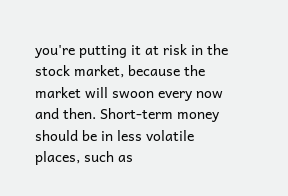you're putting it at risk in the stock market, because the market will swoon every now and then. Short-term money should be in less volatile places, such as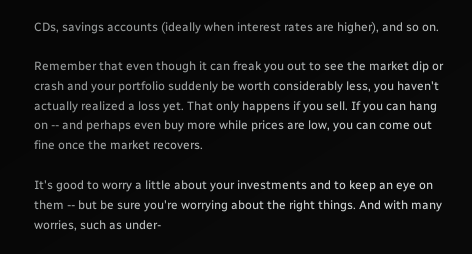CDs, savings accounts (ideally when interest rates are higher), and so on.

Remember that even though it can freak you out to see the market dip or crash and your portfolio suddenly be worth considerably less, you haven't actually realized a loss yet. That only happens if you sell. If you can hang on -- and perhaps even buy more while prices are low, you can come out fine once the market recovers.

It's good to worry a little about your investments and to keep an eye on them -- but be sure you're worrying about the right things. And with many worries, such as under-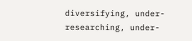diversifying, under-researching, under-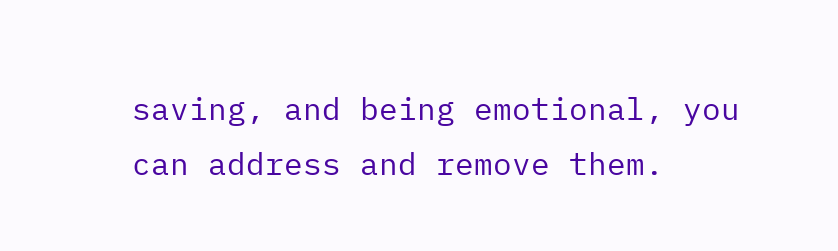saving, and being emotional, you can address and remove them.